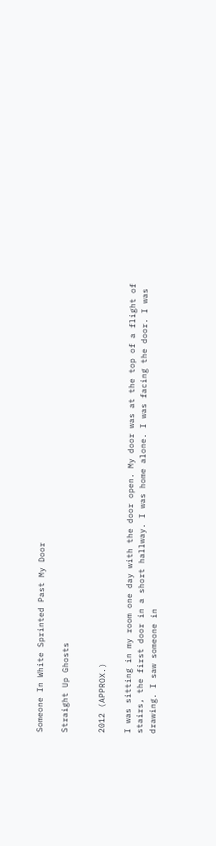Someone In White Sprinted Past My Door

Straight Up Ghosts


2012 (APPROX.)

I was sitting in my room one day with the door open. My door was at the top of a flight of stairs, the first door in a short hallway. I was home alone. I was facing the door. I was drawing. I saw someone in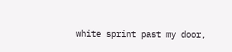white sprint past my door,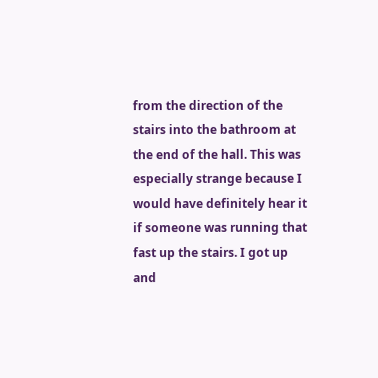from the direction of the stairs into the bathroom at the end of the hall. This was especially strange because I would have definitely hear it if someone was running that fast up the stairs. I got up and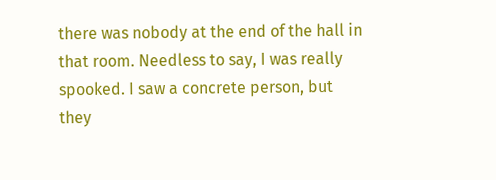there was nobody at the end of the hall in that room. Needless to say, I was really spooked. I saw a concrete person, but they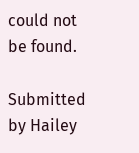could not be found.

Submitted by Hailey